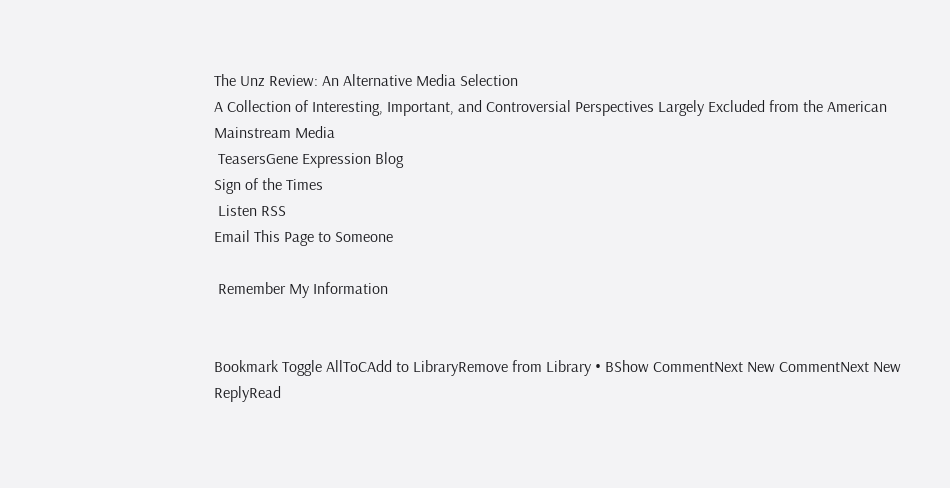The Unz Review: An Alternative Media Selection
A Collection of Interesting, Important, and Controversial Perspectives Largely Excluded from the American Mainstream Media
 TeasersGene Expression Blog
Sign of the Times
 Listen RSS
Email This Page to Someone

 Remember My Information


Bookmark Toggle AllToCAdd to LibraryRemove from Library • BShow CommentNext New CommentNext New ReplyRead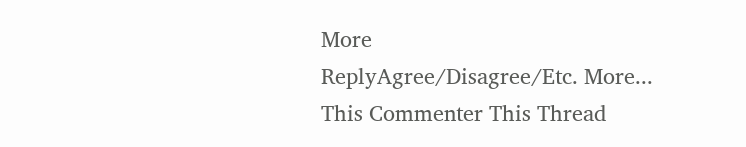More
ReplyAgree/Disagree/Etc. More... This Commenter This Thread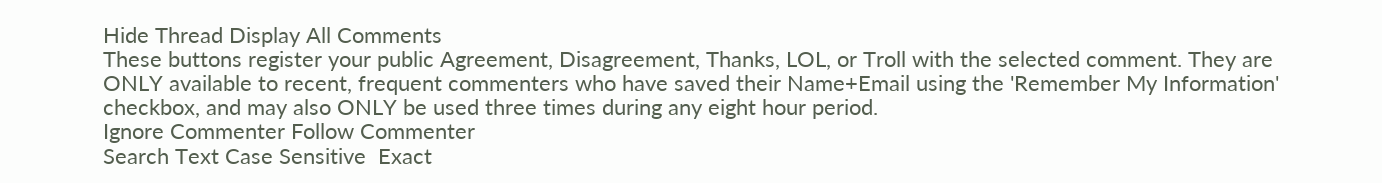Hide Thread Display All Comments
These buttons register your public Agreement, Disagreement, Thanks, LOL, or Troll with the selected comment. They are ONLY available to recent, frequent commenters who have saved their Name+Email using the 'Remember My Information' checkbox, and may also ONLY be used three times during any eight hour period.
Ignore Commenter Follow Commenter
Search Text Case Sensitive  Exact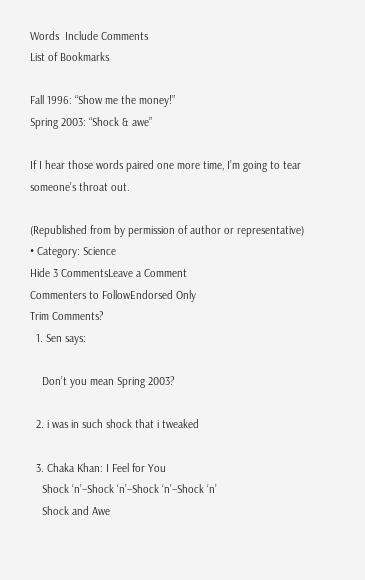Words  Include Comments
List of Bookmarks

Fall 1996: “Show me the money!”
Spring 2003: “Shock & awe”

If I hear those words paired one more time, I’m going to tear someone’s throat out.

(Republished from by permission of author or representative)
• Category: Science
Hide 3 CommentsLeave a Comment
Commenters to FollowEndorsed Only
Trim Comments?
  1. Sen says:

    Don’t you mean Spring 2003?

  2. i was in such shock that i tweaked

  3. Chaka Khan: I Feel for You
    Shock ‘n’–Shock ‘n’–Shock ‘n’–Shock ‘n’
    Shock and Awe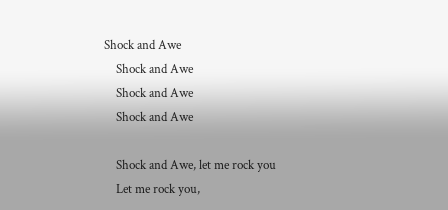Shock and Awe
    Shock and Awe
    Shock and Awe
    Shock and Awe

    Shock and Awe, let me rock you
    Let me rock you,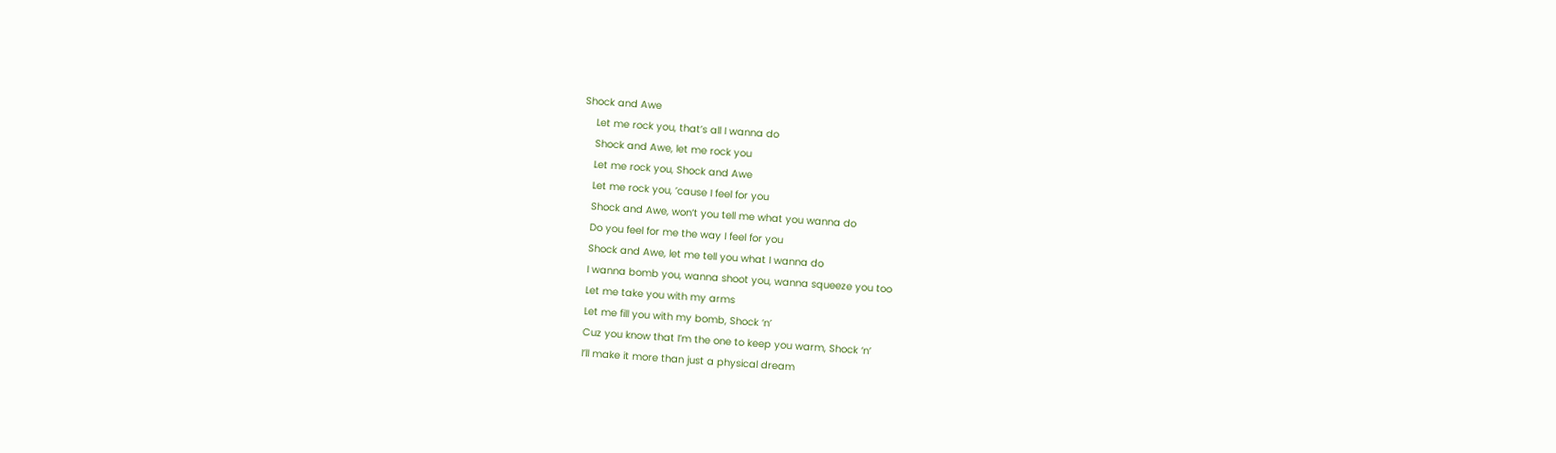Shock and Awe
    Let me rock you, that’s all I wanna do
    Shock and Awe, let me rock you
    Let me rock you, Shock and Awe
    Let me rock you, ’cause I feel for you
    Shock and Awe, won’t you tell me what you wanna do
    Do you feel for me the way I feel for you
    Shock and Awe, let me tell you what I wanna do
    I wanna bomb you, wanna shoot you, wanna squeeze you too
    Let me take you with my arms
    Let me fill you with my bomb, Shock ‘n’
    Cuz you know that I’m the one to keep you warm, Shock ‘n’
    I’ll make it more than just a physical dream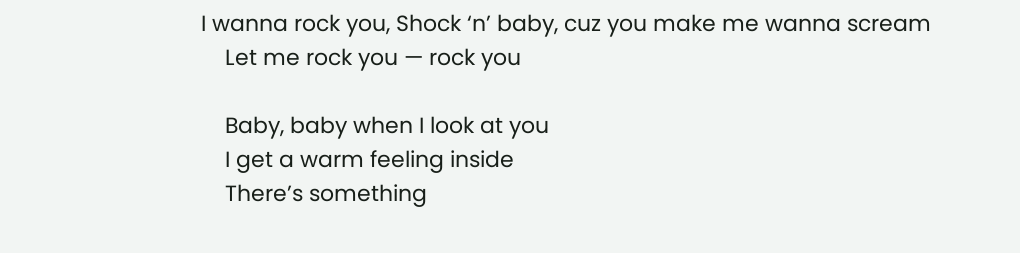I wanna rock you, Shock ‘n’ baby, cuz you make me wanna scream
    Let me rock you — rock you

    Baby, baby when I look at you
    I get a warm feeling inside
    There’s something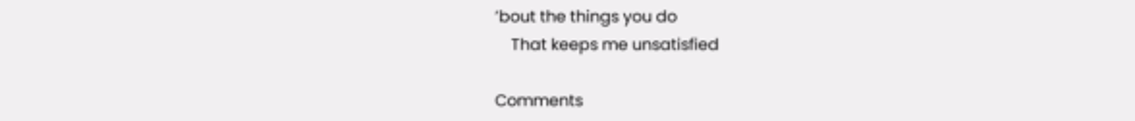’bout the things you do
    That keeps me unsatisfied

Comments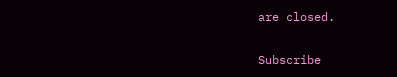are closed.

Subscribe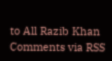to All Razib Khan Comments via RSS